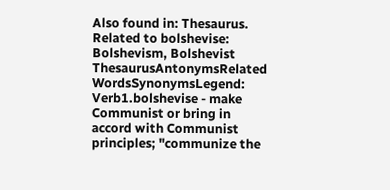Also found in: Thesaurus.
Related to bolshevise: Bolshevism, Bolshevist
ThesaurusAntonymsRelated WordsSynonymsLegend:
Verb1.bolshevise - make Communist or bring in accord with Communist principles; "communize the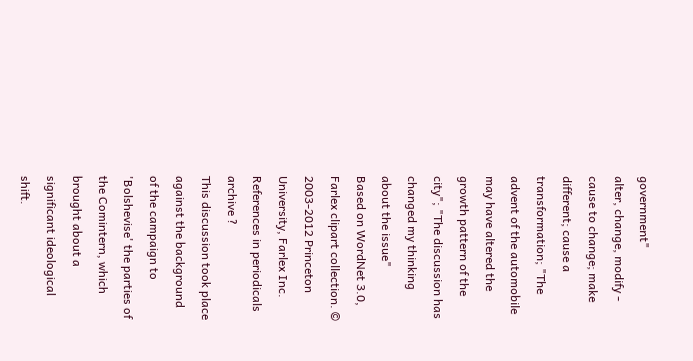government"
alter, change, modify - cause to change; make different; cause a transformation; "The advent of the automobile may have altered the growth pattern of the city"; "The discussion has changed my thinking about the issue"
Based on WordNet 3.0, Farlex clipart collection. © 2003-2012 Princeton University, Farlex Inc.
References in periodicals archive ?
This discussion took place against the background of the campaign to 'Bolshevise' the parties of the Comintern, which brought about a significant ideological shift.